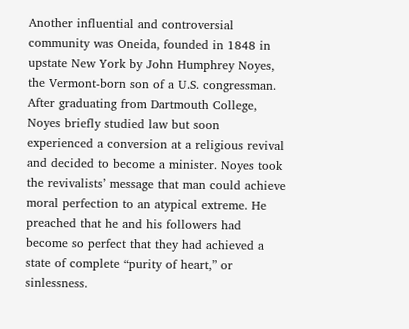Another influential and controversial community was Oneida, founded in 1848 in upstate New York by John Humphrey Noyes, the Vermont-born son of a U.S. congressman. After graduating from Dartmouth College, Noyes briefly studied law but soon experienced a conversion at a religious revival and decided to become a minister. Noyes took the revivalists’ message that man could achieve moral perfection to an atypical extreme. He preached that he and his followers had become so perfect that they had achieved a state of complete “purity of heart,” or sinlessness.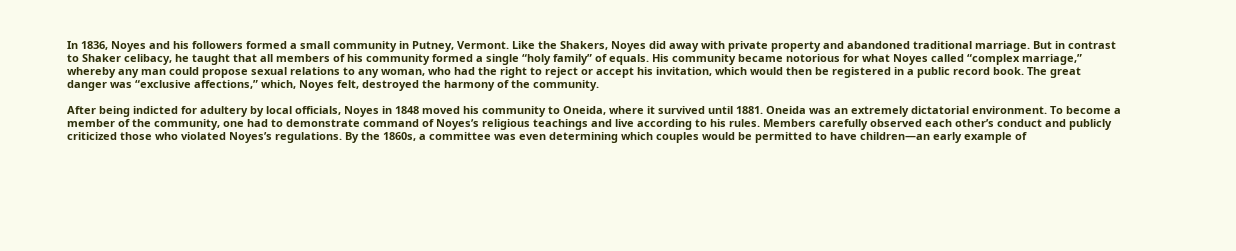In 1836, Noyes and his followers formed a small community in Putney, Vermont. Like the Shakers, Noyes did away with private property and abandoned traditional marriage. But in contrast to Shaker celibacy, he taught that all members of his community formed a single “holy family” of equals. His community became notorious for what Noyes called “complex marriage,” whereby any man could propose sexual relations to any woman, who had the right to reject or accept his invitation, which would then be registered in a public record book. The great danger was “exclusive affections,” which, Noyes felt, destroyed the harmony of the community.

After being indicted for adultery by local officials, Noyes in 1848 moved his community to Oneida, where it survived until 1881. Oneida was an extremely dictatorial environment. To become a member of the community, one had to demonstrate command of Noyes’s religious teachings and live according to his rules. Members carefully observed each other’s conduct and publicly criticized those who violated Noyes’s regulations. By the 1860s, a committee was even determining which couples would be permitted to have children—an early example of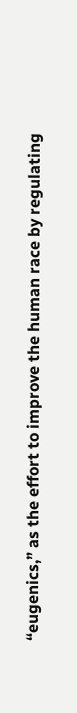“eugenics,” as the effort to improve the human race by regulating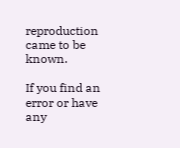reproduction came to be known.

If you find an error or have any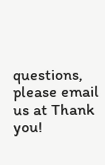questions, please email us at Thank you!